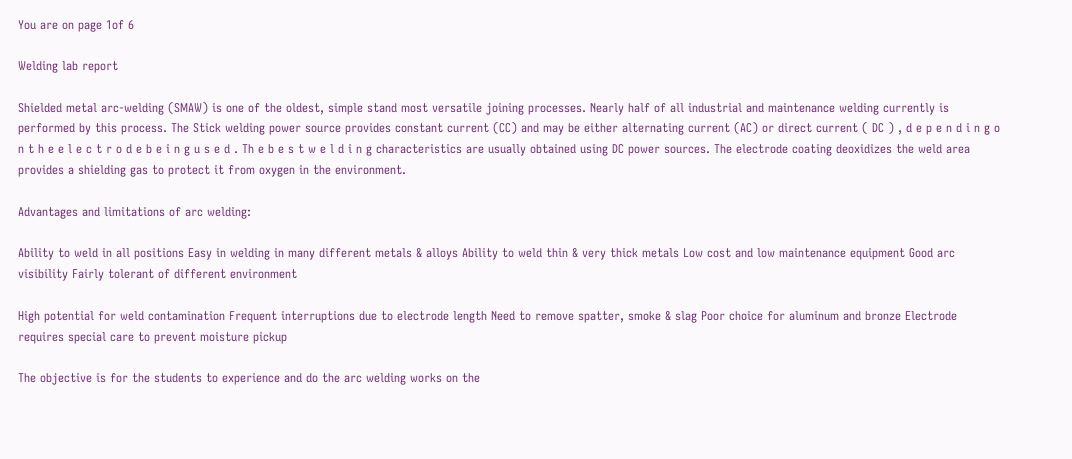You are on page 1of 6

Welding lab report

Shielded metal arc-welding (SMAW) is one of the oldest, simple stand most versatile joining processes. Nearly half of all industrial and maintenance welding currently is performed by this process. The Stick welding power source provides constant current (CC) and may be either alternating current (AC) or direct current ( DC ) , d e p e n d i n g o n t h e e l e c t r o d e b e i n g u s e d . Th e b e s t w e l d i n g characteristics are usually obtained using DC power sources. The electrode coating deoxidizes the weld area provides a shielding gas to protect it from oxygen in the environment.

Advantages and limitations of arc welding:

Ability to weld in all positions Easy in welding in many different metals & alloys Ability to weld thin & very thick metals Low cost and low maintenance equipment Good arc visibility Fairly tolerant of different environment

High potential for weld contamination Frequent interruptions due to electrode length Need to remove spatter, smoke & slag Poor choice for aluminum and bronze Electrode requires special care to prevent moisture pickup

The objective is for the students to experience and do the arc welding works on the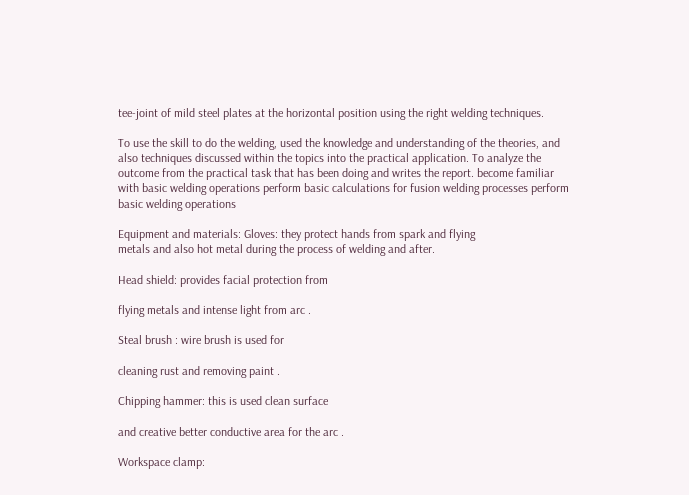tee-joint of mild steel plates at the horizontal position using the right welding techniques.

To use the skill to do the welding, used the knowledge and understanding of the theories, and also techniques discussed within the topics into the practical application. To analyze the outcome from the practical task that has been doing and writes the report. become familiar with basic welding operations perform basic calculations for fusion welding processes perform basic welding operations

Equipment and materials: Gloves: they protect hands from spark and flying
metals and also hot metal during the process of welding and after.

Head shield: provides facial protection from

flying metals and intense light from arc .

Steal brush : wire brush is used for

cleaning rust and removing paint .

Chipping hammer: this is used clean surface

and creative better conductive area for the arc .

Workspace clamp: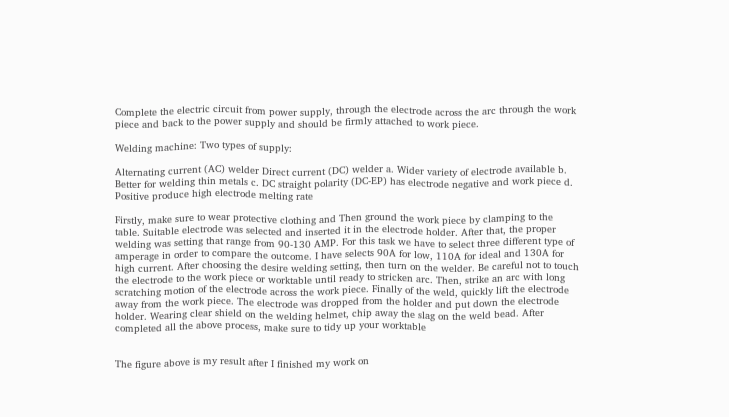Complete the electric circuit from power supply, through the electrode across the arc through the work piece and back to the power supply and should be firmly attached to work piece.

Welding machine: Two types of supply:

Alternating current (AC) welder Direct current (DC) welder a. Wider variety of electrode available b. Better for welding thin metals c. DC straight polarity (DC-EP) has electrode negative and work piece d. Positive produce high electrode melting rate

Firstly, make sure to wear protective clothing and Then ground the work piece by clamping to the table. Suitable electrode was selected and inserted it in the electrode holder. After that, the proper welding was setting that range from 90-130 AMP. For this task we have to select three different type of amperage in order to compare the outcome. I have selects 90A for low, 110A for ideal and 130A for high current. After choosing the desire welding setting, then turn on the welder. Be careful not to touch the electrode to the work piece or worktable until ready to stricken arc. Then, strike an arc with long scratching motion of the electrode across the work piece. Finally of the weld, quickly lift the electrode away from the work piece. The electrode was dropped from the holder and put down the electrode holder. Wearing clear shield on the welding helmet, chip away the slag on the weld bead. After completed all the above process, make sure to tidy up your worktable


The figure above is my result after I finished my work on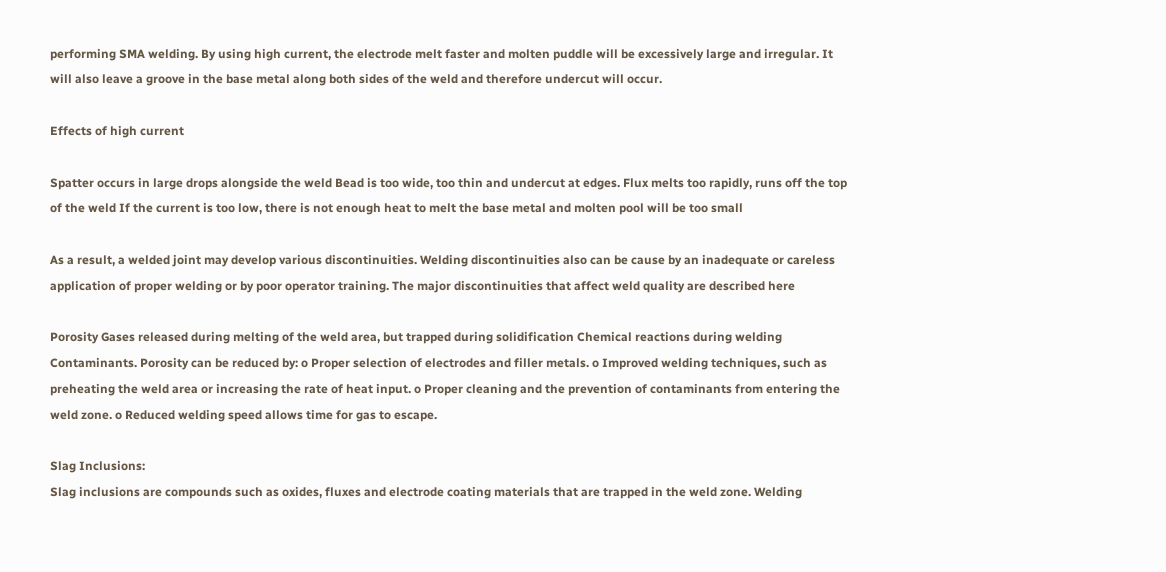performing SMA welding. By using high current, the electrode melt faster and molten puddle will be excessively large and irregular. It will also leave a groove in the base metal along both sides of the weld and therefore undercut will occur.

Effects of high current

Spatter occurs in large drops alongside the weld Bead is too wide, too thin and undercut at edges. Flux melts too rapidly, runs off the top of the weld If the current is too low, there is not enough heat to melt the base metal and molten pool will be too small

As a result, a welded joint may develop various discontinuities. Welding discontinuities also can be cause by an inadequate or careless application of proper welding or by poor operator training. The major discontinuities that affect weld quality are described here

Porosity Gases released during melting of the weld area, but trapped during solidification Chemical reactions during welding Contaminants. Porosity can be reduced by: o Proper selection of electrodes and filler metals. o Improved welding techniques, such as preheating the weld area or increasing the rate of heat input. o Proper cleaning and the prevention of contaminants from entering the weld zone. o Reduced welding speed allows time for gas to escape.

Slag Inclusions:
Slag inclusions are compounds such as oxides, fluxes and electrode coating materials that are trapped in the weld zone. Welding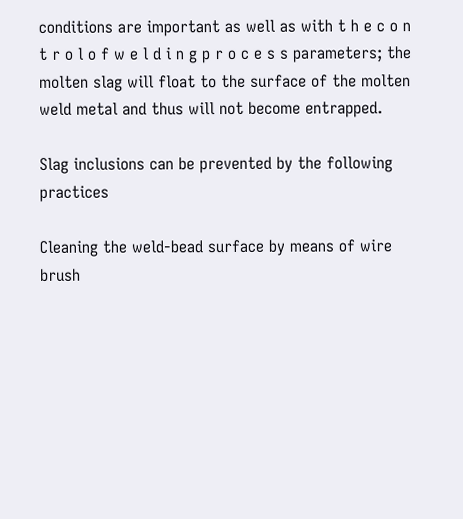conditions are important as well as with t h e c o n t r o l o f w e l d i n g p r o c e s s parameters; the molten slag will float to the surface of the molten weld metal and thus will not become entrapped.

Slag inclusions can be prevented by the following practices

Cleaning the weld-bead surface by means of wire brush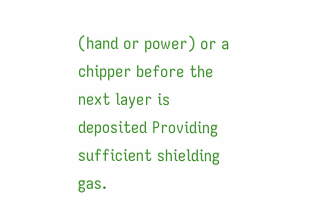(hand or power) or a chipper before the next layer is deposited Providing sufficient shielding gas.